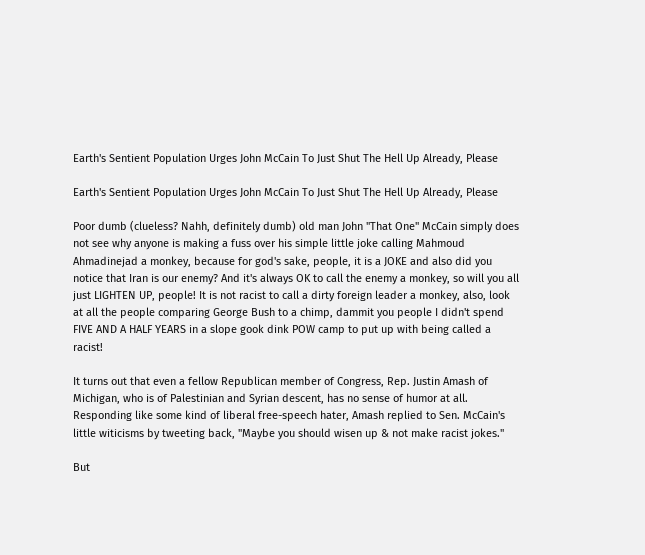Earth's Sentient Population Urges John McCain To Just Shut The Hell Up Already, Please

Earth's Sentient Population Urges John McCain To Just Shut The Hell Up Already, Please

Poor dumb (clueless? Nahh, definitely dumb) old man John "That One" McCain simply does not see why anyone is making a fuss over his simple little joke calling Mahmoud Ahmadinejad a monkey, because for god's sake, people, it is a JOKE and also did you notice that Iran is our enemy? And it's always OK to call the enemy a monkey, so will you all just LIGHTEN UP, people! It is not racist to call a dirty foreign leader a monkey, also, look at all the people comparing George Bush to a chimp, dammit you people I didn't spend FIVE AND A HALF YEARS in a slope gook dink POW camp to put up with being called a racist!

It turns out that even a fellow Republican member of Congress, Rep. Justin Amash of Michigan, who is of Palestinian and Syrian descent, has no sense of humor at all. Responding like some kind of liberal free-speech hater, Amash replied to Sen. McCain's little witicisms by tweeting back, "Maybe you should wisen up & not make racist jokes."

But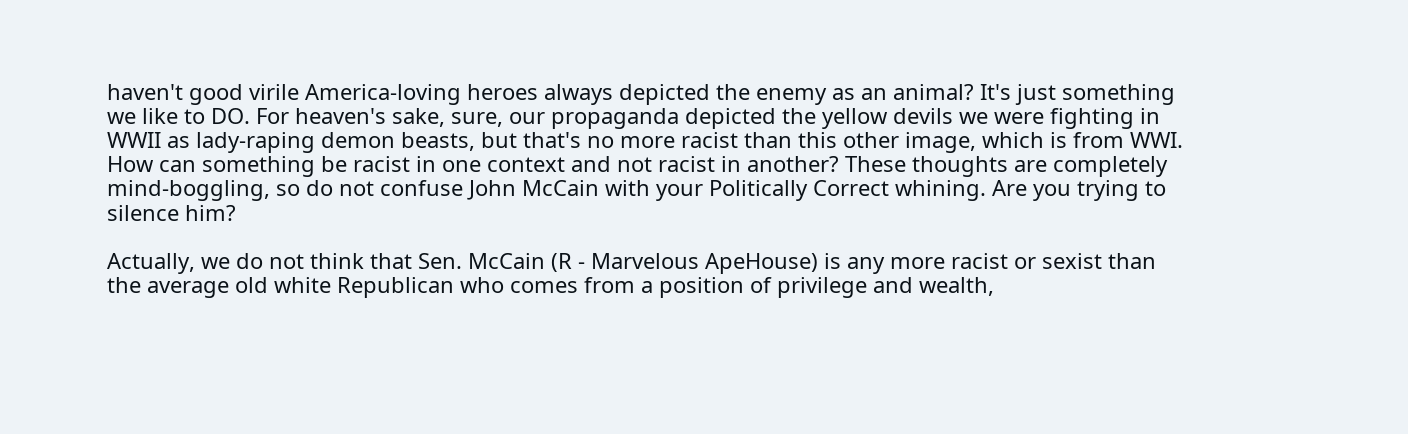haven't good virile America-loving heroes always depicted the enemy as an animal? It's just something we like to DO. For heaven's sake, sure, our propaganda depicted the yellow devils we were fighting in WWII as lady-raping demon beasts, but that's no more racist than this other image, which is from WWI. How can something be racist in one context and not racist in another? These thoughts are completely mind-boggling, so do not confuse John McCain with your Politically Correct whining. Are you trying to silence him?

Actually, we do not think that Sen. McCain (R - Marvelous ApeHouse) is any more racist or sexist than the average old white Republican who comes from a position of privilege and wealth,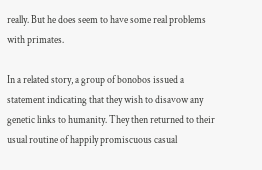really. But he does seem to have some real problems with primates.

In a related story, a group of bonobos issued a statement indicating that they wish to disavow any genetic links to humanity. They then returned to their usual routine of happily promiscuous casual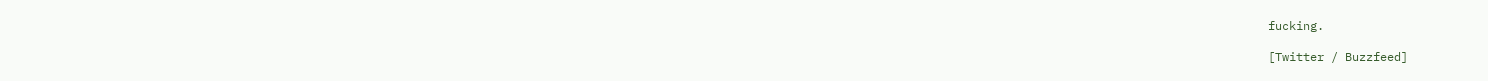fucking.

[Twitter / Buzzfeed]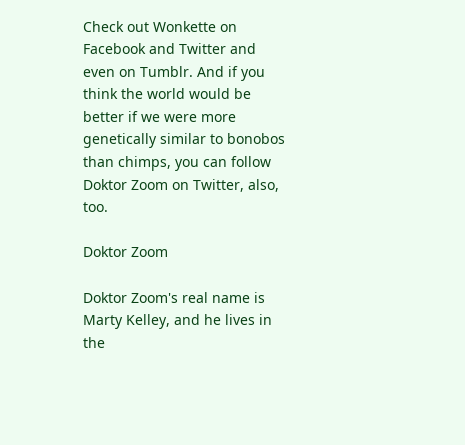Check out Wonkette on Facebook and Twitter and even on Tumblr. And if you think the world would be better if we were more genetically similar to bonobos than chimps, you can follow Doktor Zoom on Twitter, also, too.

Doktor Zoom

Doktor Zoom's real name is Marty Kelley, and he lives in the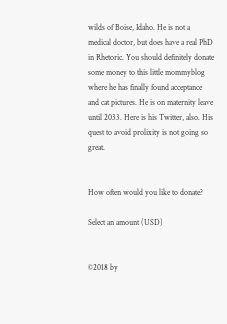wilds of Boise, Idaho. He is not a medical doctor, but does have a real PhD in Rhetoric. You should definitely donate some money to this little mommyblog where he has finally found acceptance and cat pictures. He is on maternity leave until 2033. Here is his Twitter, also. His quest to avoid prolixity is not going so great.


How often would you like to donate?

Select an amount (USD)


©2018 by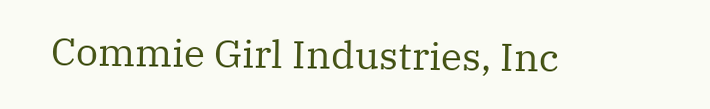Commie Girl Industries, Inc